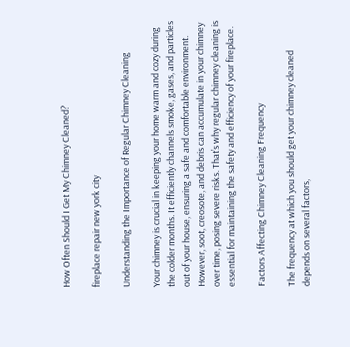How Often Should I Get My Chimney Cleaned?

fireplace repair new york city

Understanding the Importance of Regular Chimney Cleaning

Your chimney is crucial in keeping your home warm and cozy during the colder months. It efficiently channels smoke, gases, and particles out of your house, ensuring a safe and comfortable environment. However, soot, creosote, and debris can accumulate in your chimney over time, posing severe risks. That’s why regular chimney cleaning is essential for maintaining the safety and efficiency of your fireplace.

Factors Affecting Chimney Cleaning Frequency

The frequency at which you should get your chimney cleaned depends on several factors,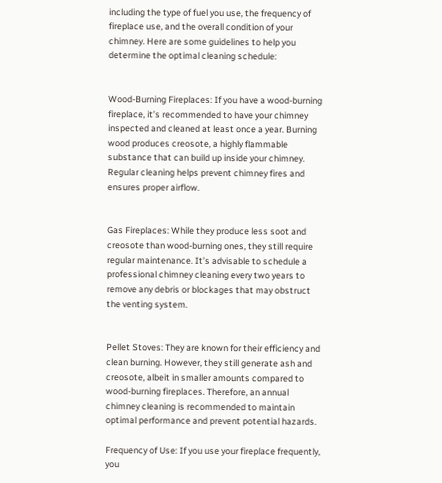including the type of fuel you use, the frequency of fireplace use, and the overall condition of your chimney. Here are some guidelines to help you determine the optimal cleaning schedule:


Wood-Burning Fireplaces: If you have a wood-burning fireplace, it’s recommended to have your chimney inspected and cleaned at least once a year. Burning wood produces creosote, a highly flammable substance that can build up inside your chimney. Regular cleaning helps prevent chimney fires and ensures proper airflow.


Gas Fireplaces: While they produce less soot and creosote than wood-burning ones, they still require regular maintenance. It’s advisable to schedule a professional chimney cleaning every two years to remove any debris or blockages that may obstruct the venting system.


Pellet Stoves: They are known for their efficiency and clean burning. However, they still generate ash and creosote, albeit in smaller amounts compared to wood-burning fireplaces. Therefore, an annual chimney cleaning is recommended to maintain optimal performance and prevent potential hazards.

Frequency of Use: If you use your fireplace frequently, you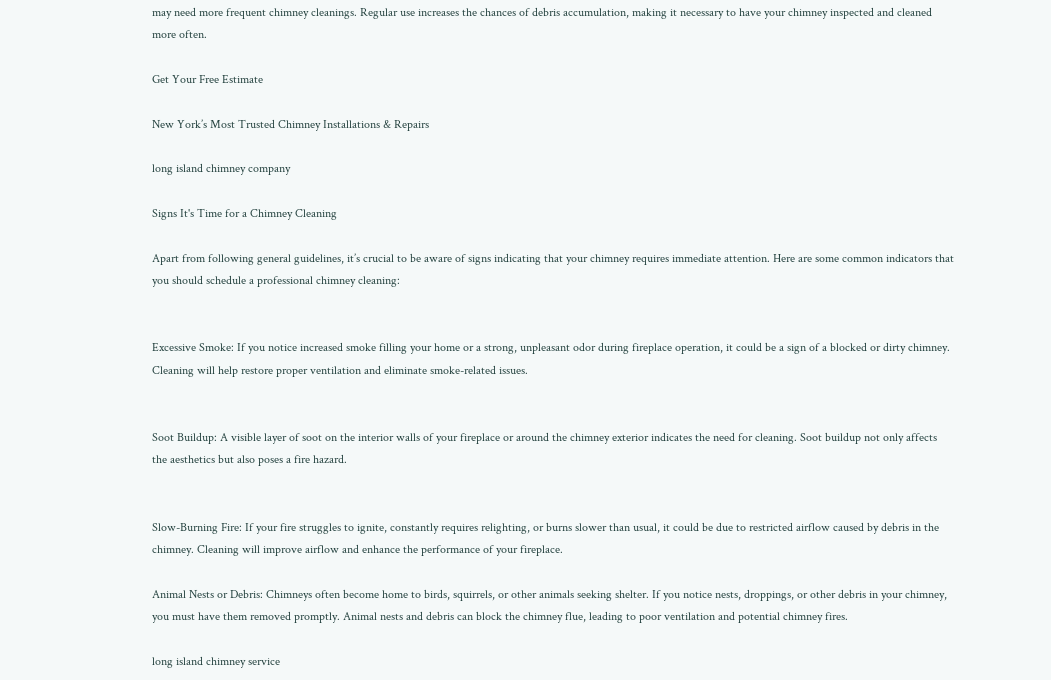may need more frequent chimney cleanings. Regular use increases the chances of debris accumulation, making it necessary to have your chimney inspected and cleaned more often.

Get Your Free Estimate

New York’s Most Trusted Chimney Installations & Repairs

long island chimney company

Signs It's Time for a Chimney Cleaning

Apart from following general guidelines, it’s crucial to be aware of signs indicating that your chimney requires immediate attention. Here are some common indicators that you should schedule a professional chimney cleaning:


Excessive Smoke: If you notice increased smoke filling your home or a strong, unpleasant odor during fireplace operation, it could be a sign of a blocked or dirty chimney. Cleaning will help restore proper ventilation and eliminate smoke-related issues.


Soot Buildup: A visible layer of soot on the interior walls of your fireplace or around the chimney exterior indicates the need for cleaning. Soot buildup not only affects the aesthetics but also poses a fire hazard.


Slow-Burning Fire: If your fire struggles to ignite, constantly requires relighting, or burns slower than usual, it could be due to restricted airflow caused by debris in the chimney. Cleaning will improve airflow and enhance the performance of your fireplace.

Animal Nests or Debris: Chimneys often become home to birds, squirrels, or other animals seeking shelter. If you notice nests, droppings, or other debris in your chimney, you must have them removed promptly. Animal nests and debris can block the chimney flue, leading to poor ventilation and potential chimney fires.

long island chimney service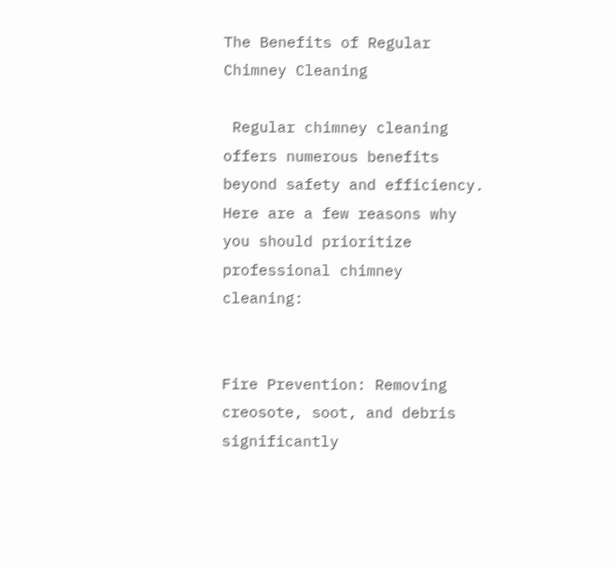The Benefits of Regular Chimney Cleaning

 Regular chimney cleaning offers numerous benefits beyond safety and efficiency. Here are a few reasons why you should prioritize professional chimney cleaning:


Fire Prevention: Removing creosote, soot, and debris significantly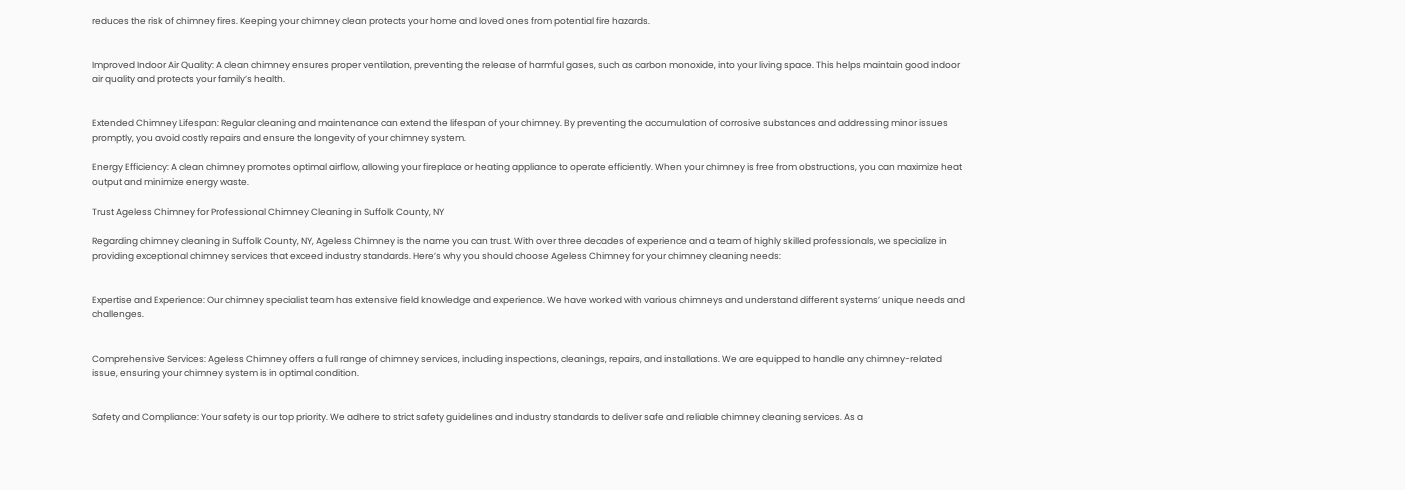reduces the risk of chimney fires. Keeping your chimney clean protects your home and loved ones from potential fire hazards.


Improved Indoor Air Quality: A clean chimney ensures proper ventilation, preventing the release of harmful gases, such as carbon monoxide, into your living space. This helps maintain good indoor air quality and protects your family’s health.


Extended Chimney Lifespan: Regular cleaning and maintenance can extend the lifespan of your chimney. By preventing the accumulation of corrosive substances and addressing minor issues promptly, you avoid costly repairs and ensure the longevity of your chimney system.

Energy Efficiency: A clean chimney promotes optimal airflow, allowing your fireplace or heating appliance to operate efficiently. When your chimney is free from obstructions, you can maximize heat output and minimize energy waste.

Trust Ageless Chimney for Professional Chimney Cleaning in Suffolk County, NY

Regarding chimney cleaning in Suffolk County, NY, Ageless Chimney is the name you can trust. With over three decades of experience and a team of highly skilled professionals, we specialize in providing exceptional chimney services that exceed industry standards. Here’s why you should choose Ageless Chimney for your chimney cleaning needs:


Expertise and Experience: Our chimney specialist team has extensive field knowledge and experience. We have worked with various chimneys and understand different systems’ unique needs and challenges.


Comprehensive Services: Ageless Chimney offers a full range of chimney services, including inspections, cleanings, repairs, and installations. We are equipped to handle any chimney-related issue, ensuring your chimney system is in optimal condition.


Safety and Compliance: Your safety is our top priority. We adhere to strict safety guidelines and industry standards to deliver safe and reliable chimney cleaning services. As a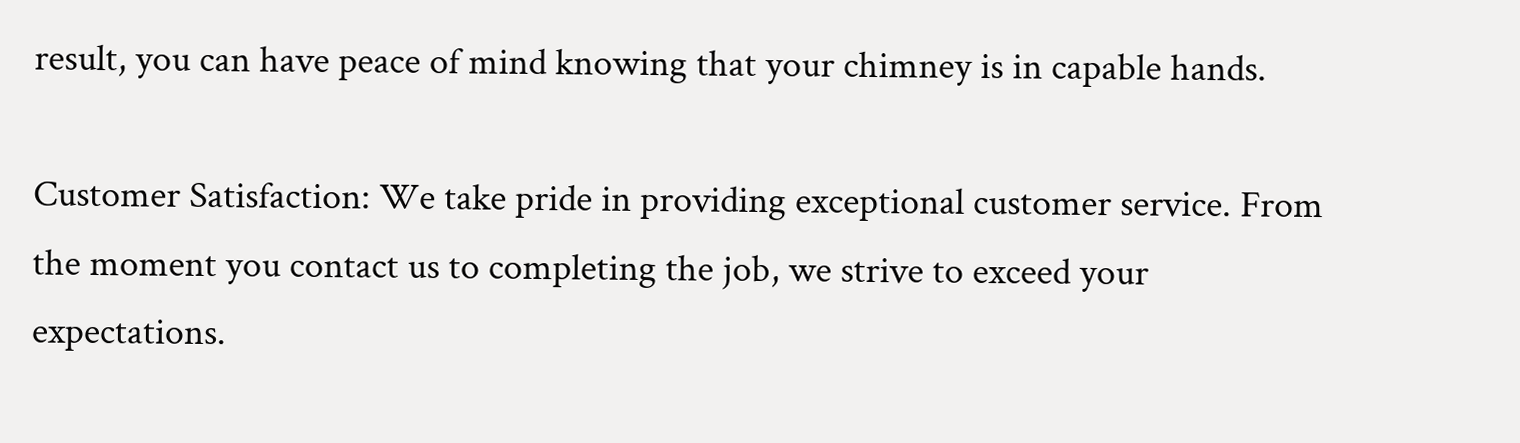result, you can have peace of mind knowing that your chimney is in capable hands.

Customer Satisfaction: We take pride in providing exceptional customer service. From the moment you contact us to completing the job, we strive to exceed your expectations.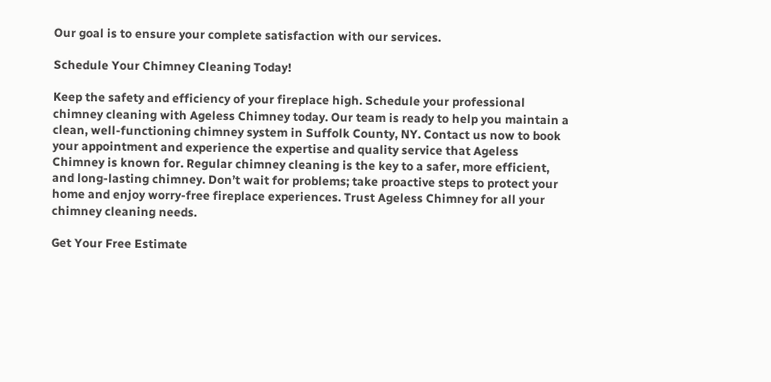Our goal is to ensure your complete satisfaction with our services.

Schedule Your Chimney Cleaning Today!

Keep the safety and efficiency of your fireplace high. Schedule your professional chimney cleaning with Ageless Chimney today. Our team is ready to help you maintain a clean, well-functioning chimney system in Suffolk County, NY. Contact us now to book your appointment and experience the expertise and quality service that Ageless Chimney is known for. Regular chimney cleaning is the key to a safer, more efficient, and long-lasting chimney. Don’t wait for problems; take proactive steps to protect your home and enjoy worry-free fireplace experiences. Trust Ageless Chimney for all your chimney cleaning needs.

Get Your Free Estimate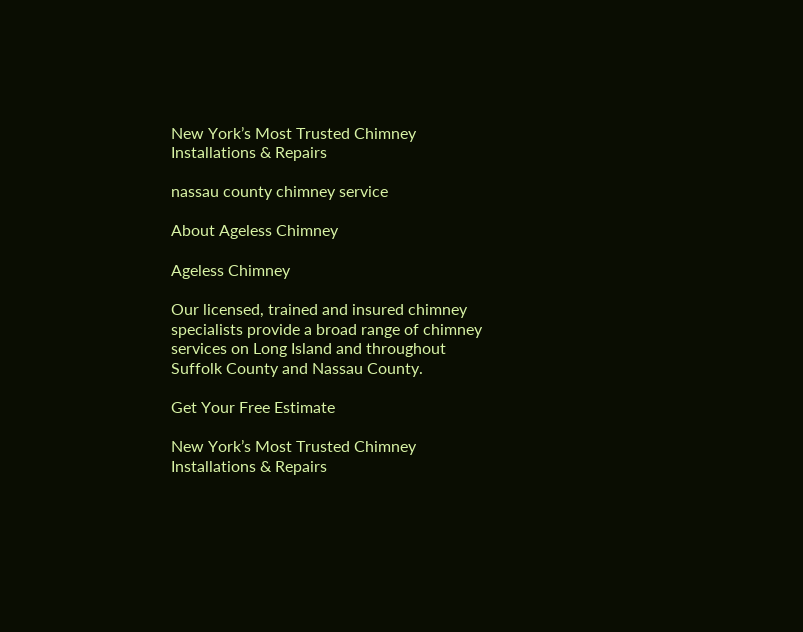New York’s Most Trusted Chimney Installations & Repairs

nassau county chimney service

About Ageless Chimney

Ageless Chimney

Our licensed, trained and insured chimney specialists provide a broad range of chimney services on Long Island and throughout Suffolk County and Nassau County.

Get Your Free Estimate

New York’s Most Trusted Chimney Installations & Repairs